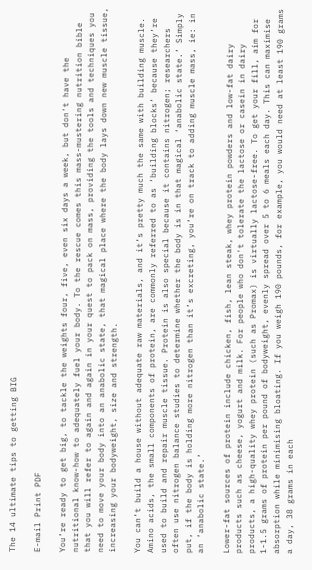The 14 ultimate tips to getting BIG

E-mail Print PDF

You’re ready to get big, to tackle the weights four, five, even six days a week, but don't have the nutritional know-how to adequately fuel your body. To the rescue comes this mass-mustering nutrition bible that you will refer to again and again in your quest to pack on mass, providing the tools and techniques you need to move your body into an anabolic state, that magical place where the body lays down new muscle tissue, increasing your bodyweight, size and strength.

You can’t build a house without adequate raw materials, and it’s pretty much the same with building muscle. Amino acids, the small components of protein, are commonly referred to as ‘building blocks’ because they’re used to build and repair muscle tissue. Protein is also special because it contains nitrogen; researchers often use nitrogen balance studies to determine whether the body is in that magical ‘anabolic state.’ Simply put, if the body is holding more nitrogen than it’s excreting, you’re on track to adding muscle mass, ie: in an ‘anabolic state.’

Lower-fat sources of protein include chicken, fish, lean steak, whey protein powders and low-fat dairy products such as cheese, yogurt and milk. For people who don't tolerate the lactose or casein in dairy products, a high-quality whey protein (such as Promax) is virtually lactose-free. To get your fill, aim for 1-1.5 grams of protein per pound of bodyweight, evenly spread over 5 to 6 meals each day. This can maximise absorption while minimising bloating. If you weigh 190 pounds, for example, you would need at least 190 grams a day, 38 grams in each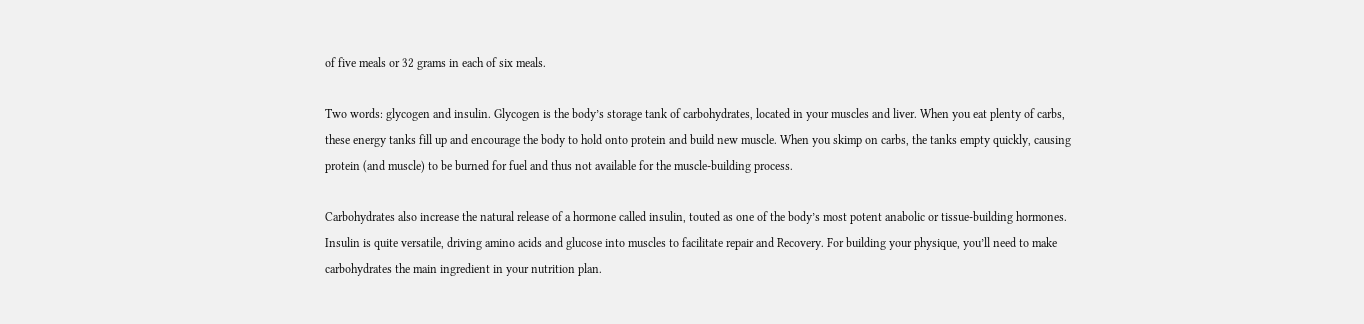of five meals or 32 grams in each of six meals.

Two words: glycogen and insulin. Glycogen is the body’s storage tank of carbohydrates, located in your muscles and liver. When you eat plenty of carbs, these energy tanks fill up and encourage the body to hold onto protein and build new muscle. When you skimp on carbs, the tanks empty quickly, causing protein (and muscle) to be burned for fuel and thus not available for the muscle-building process.

Carbohydrates also increase the natural release of a hormone called insulin, touted as one of the body’s most potent anabolic or tissue-building hormones. Insulin is quite versatile, driving amino acids and glucose into muscles to facilitate repair and Recovery. For building your physique, you’ll need to make carbohydrates the main ingredient in your nutrition plan.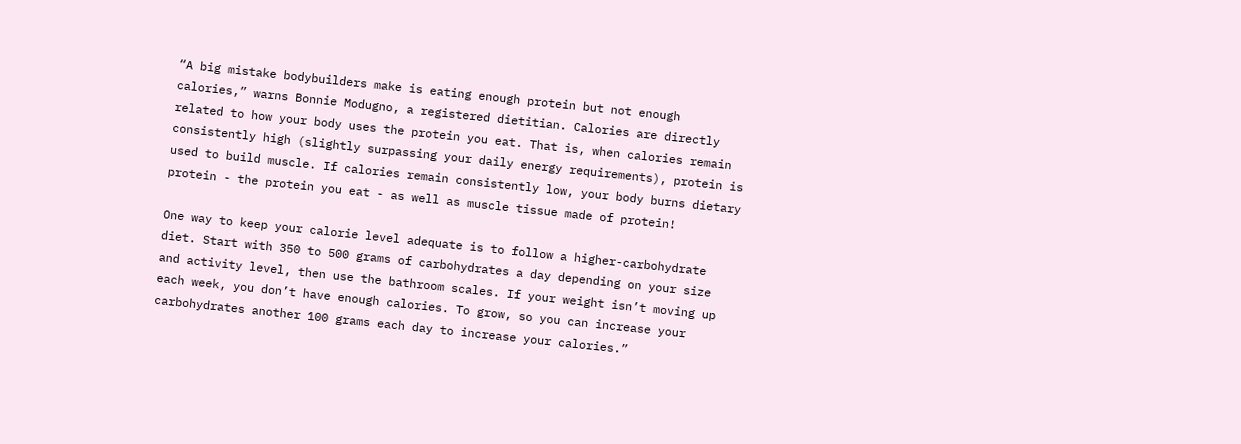“A big mistake bodybuilders make is eating enough protein but not enough calories,” warns Bonnie Modugno, a registered dietitian. Calories are directly related to how your body uses the protein you eat. That is, when calories remain consistently high (slightly surpassing your daily energy requirements), protein is used to build muscle. If calories remain consistently low, your body burns dietary protein - the protein you eat - as well as muscle tissue made of protein!

One way to keep your calorie level adequate is to follow a higher-carbohydrate diet. Start with 350 to 500 grams of carbohydrates a day depending on your size and activity level, then use the bathroom scales. If your weight isn’t moving up each week, you don’t have enough calories. To grow, so you can increase your carbohydrates another 100 grams each day to increase your calories.”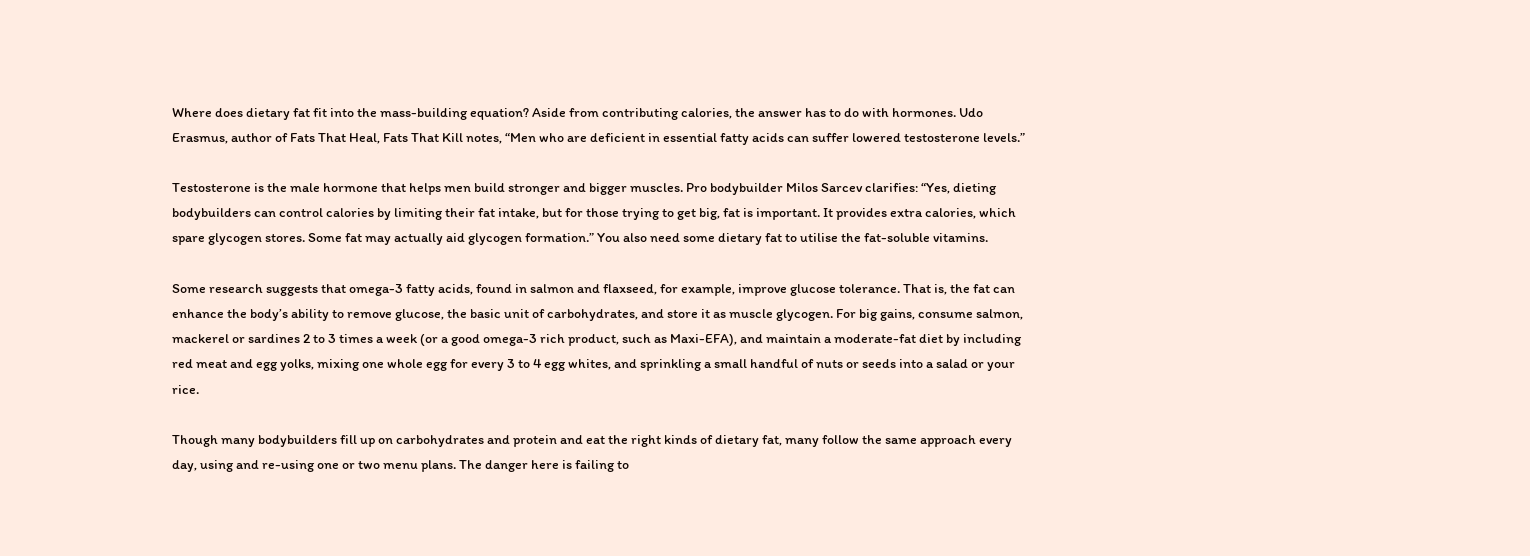Where does dietary fat fit into the mass-building equation? Aside from contributing calories, the answer has to do with hormones. Udo Erasmus, author of Fats That Heal, Fats That Kill notes, “Men who are deficient in essential fatty acids can suffer lowered testosterone levels.”

Testosterone is the male hormone that helps men build stronger and bigger muscles. Pro bodybuilder Milos Sarcev clarifies: “Yes, dieting bodybuilders can control calories by limiting their fat intake, but for those trying to get big, fat is important. It provides extra calories, which spare glycogen stores. Some fat may actually aid glycogen formation.” You also need some dietary fat to utilise the fat-soluble vitamins.

Some research suggests that omega-3 fatty acids, found in salmon and flaxseed, for example, improve glucose tolerance. That is, the fat can enhance the body’s ability to remove glucose, the basic unit of carbohydrates, and store it as muscle glycogen. For big gains, consume salmon, mackerel or sardines 2 to 3 times a week (or a good omega-3 rich product, such as Maxi-EFA), and maintain a moderate-fat diet by including red meat and egg yolks, mixing one whole egg for every 3 to 4 egg whites, and sprinkling a small handful of nuts or seeds into a salad or your rice.

Though many bodybuilders fill up on carbohydrates and protein and eat the right kinds of dietary fat, many follow the same approach every day, using and re-using one or two menu plans. The danger here is failing to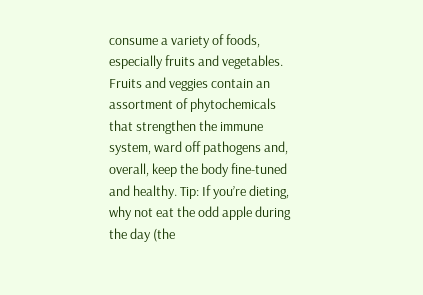consume a variety of foods, especially fruits and vegetables. Fruits and veggies contain an assortment of phytochemicals that strengthen the immune system, ward off pathogens and, overall, keep the body fine-tuned and healthy. Tip: If you’re dieting, why not eat the odd apple during the day (the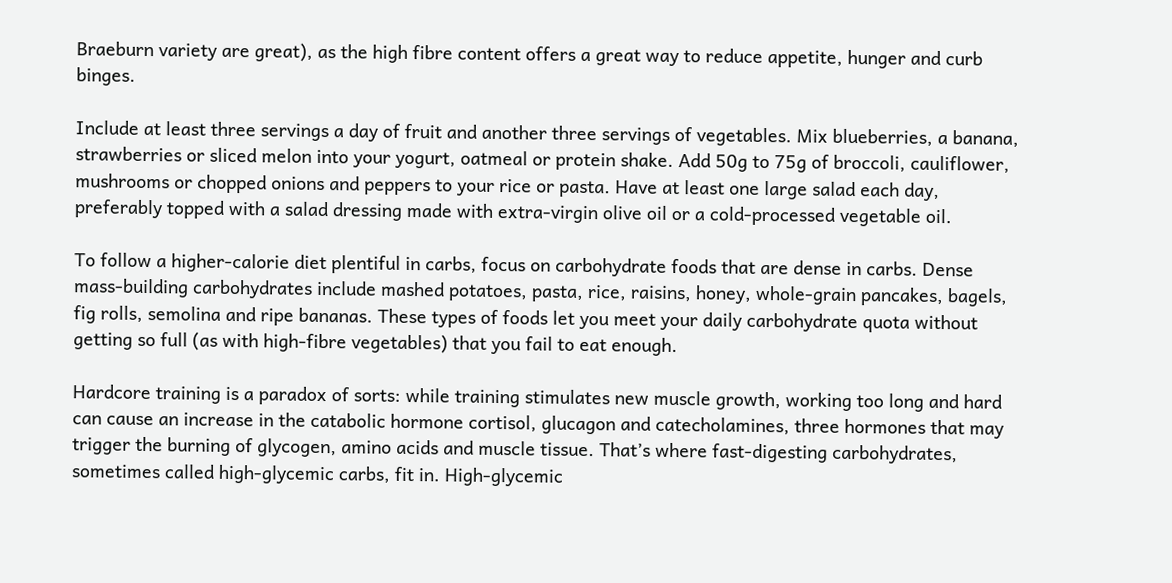Braeburn variety are great), as the high fibre content offers a great way to reduce appetite, hunger and curb binges.

Include at least three servings a day of fruit and another three servings of vegetables. Mix blueberries, a banana, strawberries or sliced melon into your yogurt, oatmeal or protein shake. Add 50g to 75g of broccoli, cauliflower, mushrooms or chopped onions and peppers to your rice or pasta. Have at least one large salad each day, preferably topped with a salad dressing made with extra-virgin olive oil or a cold-processed vegetable oil.

To follow a higher-calorie diet plentiful in carbs, focus on carbohydrate foods that are dense in carbs. Dense mass-building carbohydrates include mashed potatoes, pasta, rice, raisins, honey, whole-grain pancakes, bagels, fig rolls, semolina and ripe bananas. These types of foods let you meet your daily carbohydrate quota without getting so full (as with high-fibre vegetables) that you fail to eat enough.

Hardcore training is a paradox of sorts: while training stimulates new muscle growth, working too long and hard can cause an increase in the catabolic hormone cortisol, glucagon and catecholamines, three hormones that may trigger the burning of glycogen, amino acids and muscle tissue. That’s where fast-digesting carbohydrates, sometimes called high-glycemic carbs, fit in. High-glycemic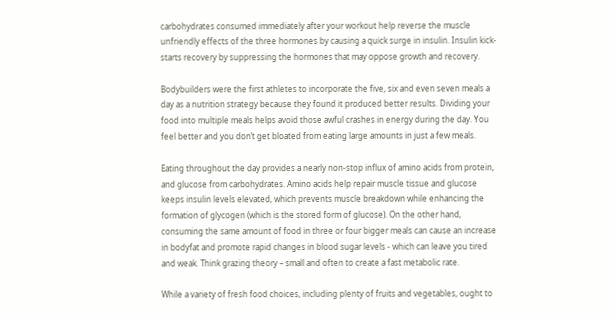carbohydrates consumed immediately after your workout help reverse the muscle unfriendly effects of the three hormones by causing a quick surge in insulin. Insulin kick-starts recovery by suppressing the hormones that may oppose growth and recovery.

Bodybuilders were the first athletes to incorporate the five, six and even seven meals a day as a nutrition strategy because they found it produced better results. Dividing your food into multiple meals helps avoid those awful crashes in energy during the day. You feel better and you don’t get bloated from eating large amounts in just a few meals.

Eating throughout the day provides a nearly non-stop influx of amino acids from protein, and glucose from carbohydrates. Amino acids help repair muscle tissue and glucose keeps insulin levels elevated, which prevents muscle breakdown while enhancing the formation of glycogen (which is the stored form of glucose). On the other hand, consuming the same amount of food in three or four bigger meals can cause an increase in bodyfat and promote rapid changes in blood sugar levels - which can leave you tired and weak. Think grazing theory – small and often to create a fast metabolic rate.

While a variety of fresh food choices, including plenty of fruits and vegetables, ought to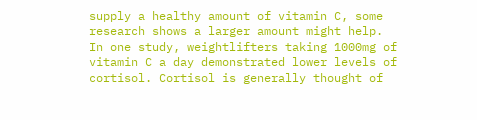supply a healthy amount of vitamin C, some research shows a larger amount might help. In one study, weightlifters taking 1000mg of vitamin C a day demonstrated lower levels of cortisol. Cortisol is generally thought of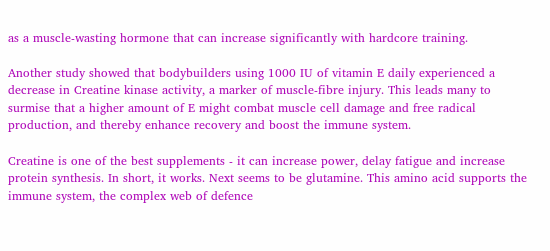as a muscle-wasting hormone that can increase significantly with hardcore training.

Another study showed that bodybuilders using 1000 IU of vitamin E daily experienced a decrease in Creatine kinase activity, a marker of muscle-fibre injury. This leads many to surmise that a higher amount of E might combat muscle cell damage and free radical production, and thereby enhance recovery and boost the immune system.

Creatine is one of the best supplements - it can increase power, delay fatigue and increase protein synthesis. In short, it works. Next seems to be glutamine. This amino acid supports the immune system, the complex web of defence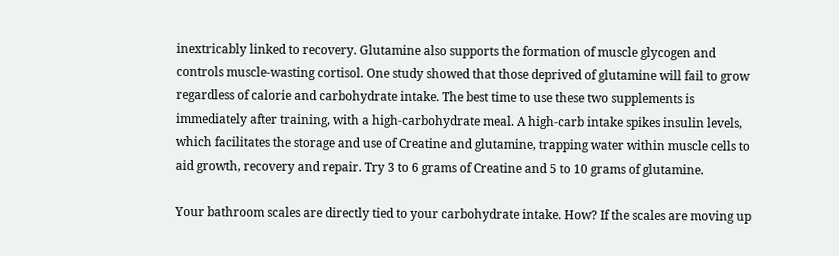inextricably linked to recovery. Glutamine also supports the formation of muscle glycogen and controls muscle-wasting cortisol. One study showed that those deprived of glutamine will fail to grow regardless of calorie and carbohydrate intake. The best time to use these two supplements is immediately after training, with a high-carbohydrate meal. A high-carb intake spikes insulin levels, which facilitates the storage and use of Creatine and glutamine, trapping water within muscle cells to aid growth, recovery and repair. Try 3 to 6 grams of Creatine and 5 to 10 grams of glutamine.

Your bathroom scales are directly tied to your carbohydrate intake. How? If the scales are moving up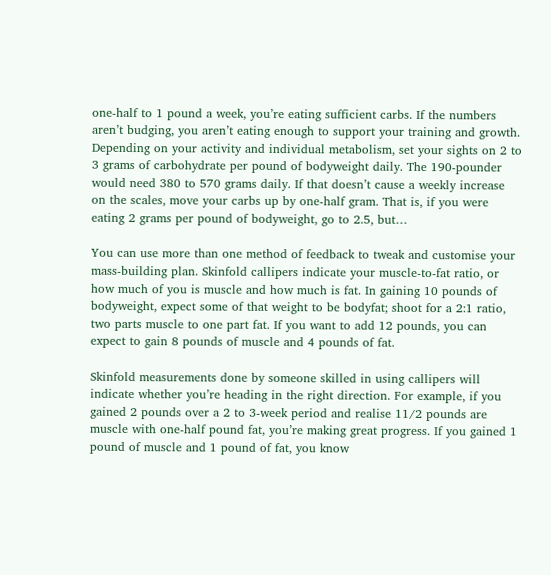one-half to 1 pound a week, you’re eating sufficient carbs. If the numbers aren’t budging, you aren’t eating enough to support your training and growth. Depending on your activity and individual metabolism, set your sights on 2 to 3 grams of carbohydrate per pound of bodyweight daily. The 190-pounder would need 380 to 570 grams daily. If that doesn’t cause a weekly increase on the scales, move your carbs up by one-half gram. That is, if you were eating 2 grams per pound of bodyweight, go to 2.5, but…

You can use more than one method of feedback to tweak and customise your mass-building plan. Skinfold callipers indicate your muscle-to-fat ratio, or how much of you is muscle and how much is fat. In gaining 10 pounds of bodyweight, expect some of that weight to be bodyfat; shoot for a 2:1 ratio, two parts muscle to one part fat. If you want to add 12 pounds, you can expect to gain 8 pounds of muscle and 4 pounds of fat.

Skinfold measurements done by someone skilled in using callipers will indicate whether you’re heading in the right direction. For example, if you gained 2 pounds over a 2 to 3-week period and realise 11/2 pounds are muscle with one-half pound fat, you’re making great progress. If you gained 1 pound of muscle and 1 pound of fat, you know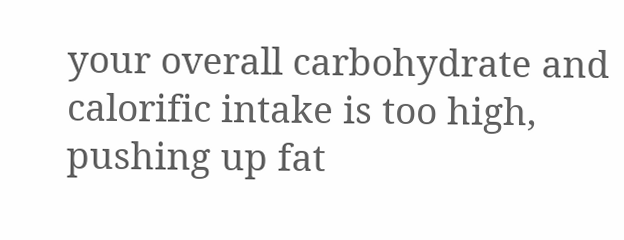your overall carbohydrate and calorific intake is too high, pushing up fat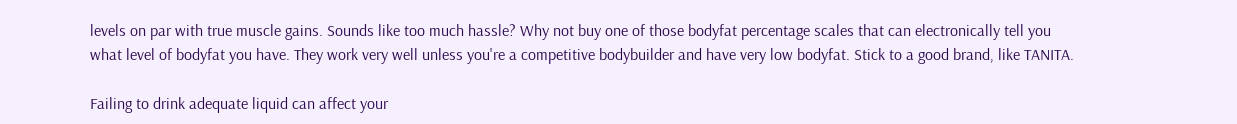levels on par with true muscle gains. Sounds like too much hassle? Why not buy one of those bodyfat percentage scales that can electronically tell you what level of bodyfat you have. They work very well unless you're a competitive bodybuilder and have very low bodyfat. Stick to a good brand, like TANITA.

Failing to drink adequate liquid can affect your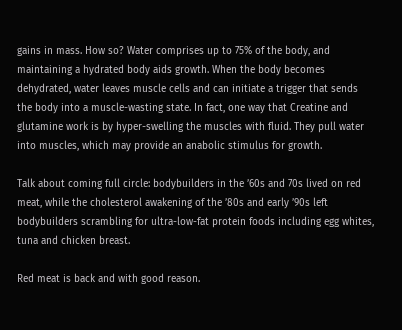gains in mass. How so? Water comprises up to 75% of the body, and maintaining a hydrated body aids growth. When the body becomes dehydrated, water leaves muscle cells and can initiate a trigger that sends the body into a muscle-wasting state. In fact, one way that Creatine and glutamine work is by hyper-swelling the muscles with fluid. They pull water into muscles, which may provide an anabolic stimulus for growth.

Talk about coming full circle: bodybuilders in the ’60s and 70s lived on red meat, while the cholesterol awakening of the ’80s and early ’90s left bodybuilders scrambling for ultra-low-fat protein foods including egg whites, tuna and chicken breast.

Red meat is back and with good reason.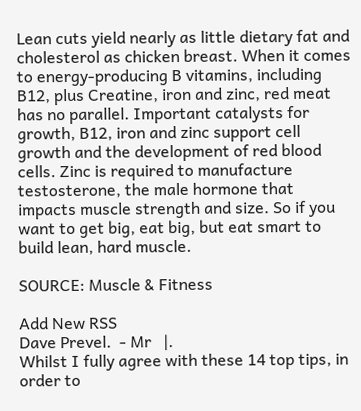Lean cuts yield nearly as little dietary fat and cholesterol as chicken breast. When it comes to energy-producing B vitamins, including B12, plus Creatine, iron and zinc, red meat has no parallel. Important catalysts for growth, B12, iron and zinc support cell growth and the development of red blood cells. Zinc is required to manufacture testosterone, the male hormone that impacts muscle strength and size. So if you want to get big, eat big, but eat smart to build lean, hard muscle.

SOURCE: Muscle & Fitness

Add New RSS
Dave Prevel.  - Mr   |.
Whilst I fully agree with these 14 top tips, in order to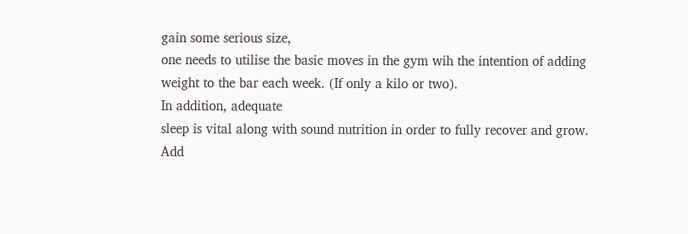gain some serious size,
one needs to utilise the basic moves in the gym wih the intention of adding
weight to the bar each week. (If only a kilo or two).
In addition, adequate
sleep is vital along with sound nutrition in order to fully recover and grow.
Add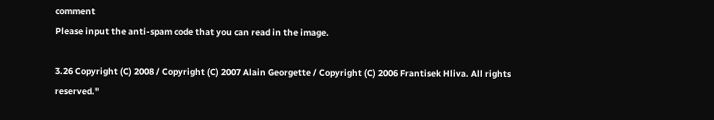comment
Please input the anti-spam code that you can read in the image.

3.26 Copyright (C) 2008 / Copyright (C) 2007 Alain Georgette / Copyright (C) 2006 Frantisek Hliva. All rights reserved."